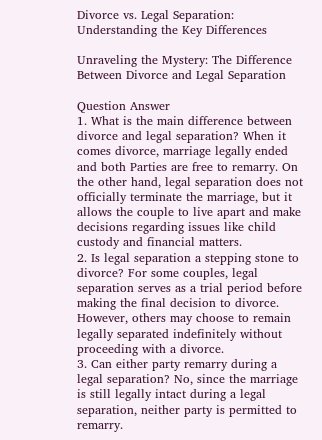Divorce vs. Legal Separation: Understanding the Key Differences

Unraveling the Mystery: The Difference Between Divorce and Legal Separation

Question Answer
1. What is the main difference between divorce and legal separation? When it comes divorce, marriage legally ended and both Parties are free to remarry. On the other hand, legal separation does not officially terminate the marriage, but it allows the couple to live apart and make decisions regarding issues like child custody and financial matters.
2. Is legal separation a stepping stone to divorce? For some couples, legal separation serves as a trial period before making the final decision to divorce. However, others may choose to remain legally separated indefinitely without proceeding with a divorce.
3. Can either party remarry during a legal separation? No, since the marriage is still legally intact during a legal separation, neither party is permitted to remarry.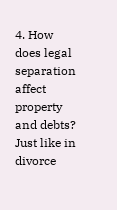4. How does legal separation affect property and debts? Just like in divorce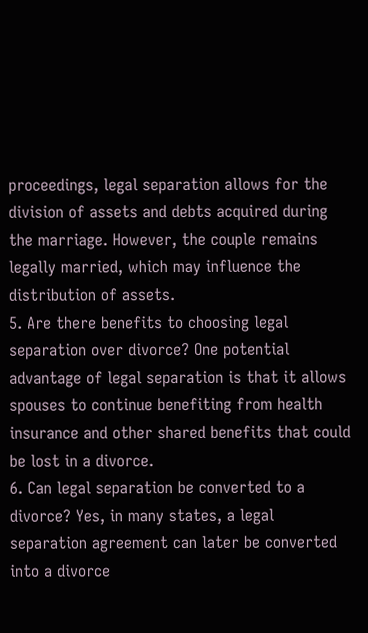proceedings, legal separation allows for the division of assets and debts acquired during the marriage. However, the couple remains legally married, which may influence the distribution of assets.
5. Are there benefits to choosing legal separation over divorce? One potential advantage of legal separation is that it allows spouses to continue benefiting from health insurance and other shared benefits that could be lost in a divorce.
6. Can legal separation be converted to a divorce? Yes, in many states, a legal separation agreement can later be converted into a divorce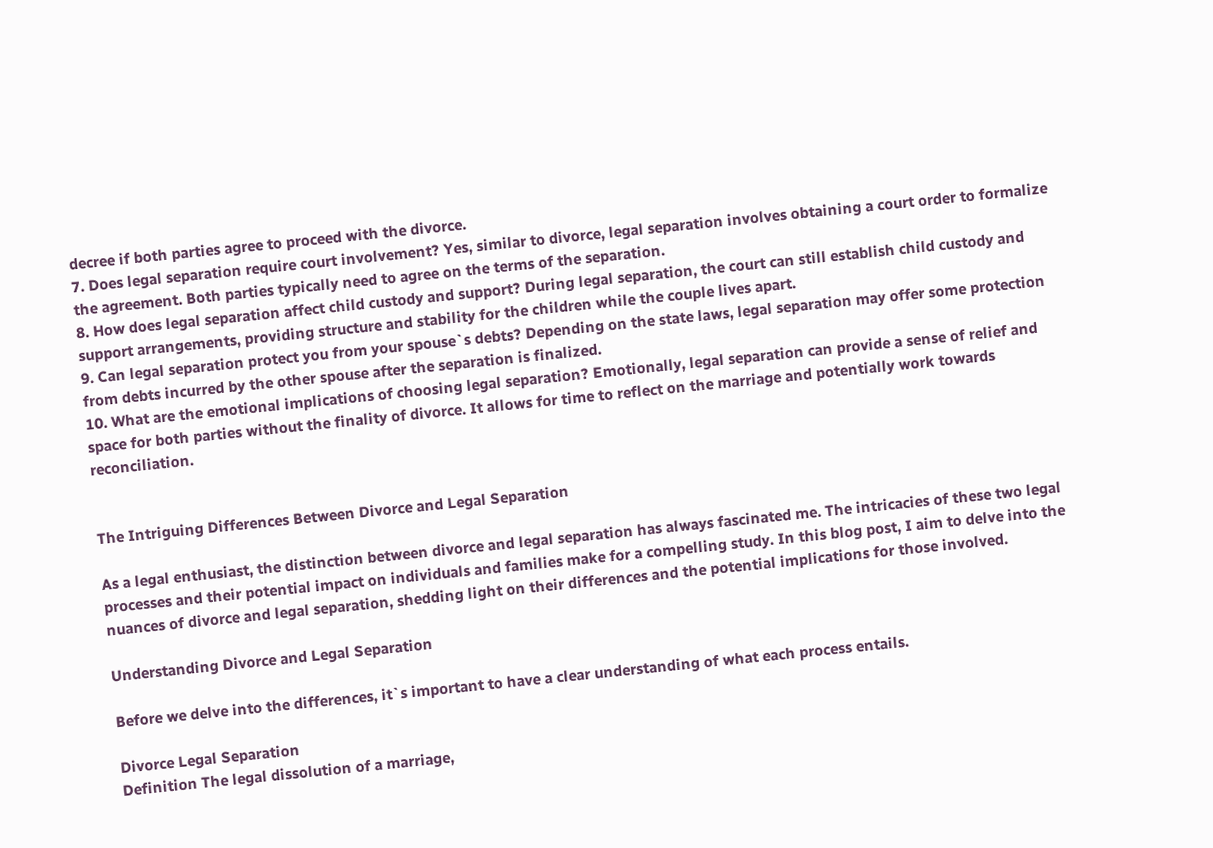decree if both parties agree to proceed with the divorce.
7. Does legal separation require court involvement? Yes, similar to divorce, legal separation involves obtaining a court order to formalize the agreement. Both parties typically need to agree on the terms of the separation.
8. How does legal separation affect child custody and support? During legal separation, the court can still establish child custody and support arrangements, providing structure and stability for the children while the couple lives apart.
9. Can legal separation protect you from your spouse`s debts? Depending on the state laws, legal separation may offer some protection from debts incurred by the other spouse after the separation is finalized.
10. What are the emotional implications of choosing legal separation? Emotionally, legal separation can provide a sense of relief and space for both parties without the finality of divorce. It allows for time to reflect on the marriage and potentially work towards reconciliation.


The Intriguing Differences Between Divorce and Legal Separation

As a legal enthusiast, the distinction between divorce and legal separation has always fascinated me. The intricacies of these two legal processes and their potential impact on individuals and families make for a compelling study. In this blog post, I aim to delve into the nuances of divorce and legal separation, shedding light on their differences and the potential implications for those involved.

Understanding Divorce and Legal Separation

Before we delve into the differences, it`s important to have a clear understanding of what each process entails.

Divorce Legal Separation
Definition The legal dissolution of a marriage,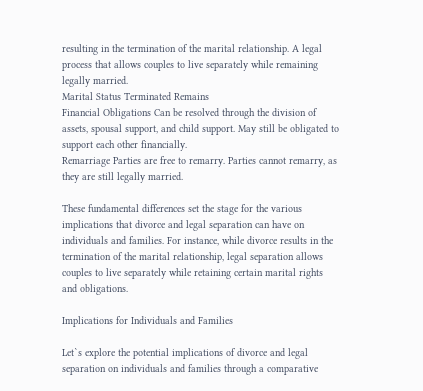resulting in the termination of the marital relationship. A legal process that allows couples to live separately while remaining legally married.
Marital Status Terminated Remains
Financial Obligations Can be resolved through the division of assets, spousal support, and child support. May still be obligated to support each other financially.
Remarriage Parties are free to remarry. Parties cannot remarry, as they are still legally married.

These fundamental differences set the stage for the various implications that divorce and legal separation can have on individuals and families. For instance, while divorce results in the termination of the marital relationship, legal separation allows couples to live separately while retaining certain marital rights and obligations.

Implications for Individuals and Families

Let`s explore the potential implications of divorce and legal separation on individuals and families through a comparative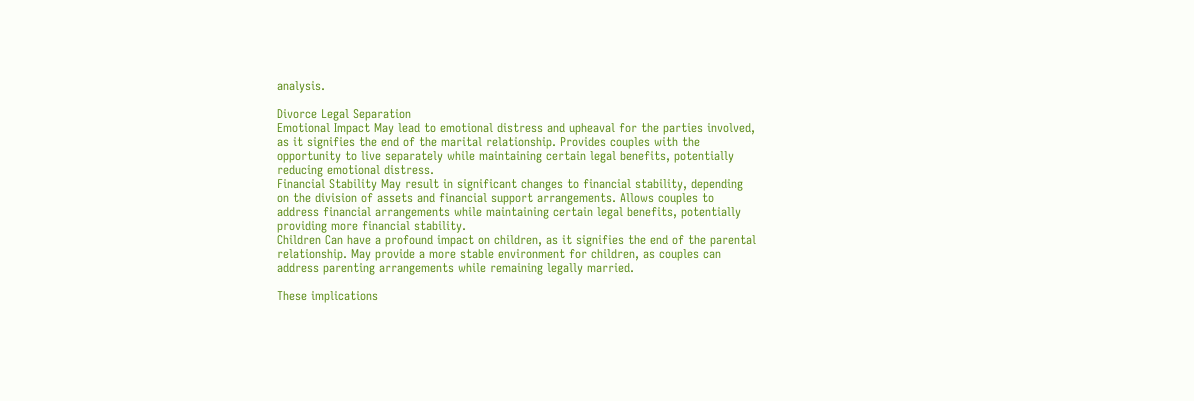analysis.

Divorce Legal Separation
Emotional Impact May lead to emotional distress and upheaval for the parties involved, as it signifies the end of the marital relationship. Provides couples with the opportunity to live separately while maintaining certain legal benefits, potentially reducing emotional distress.
Financial Stability May result in significant changes to financial stability, depending on the division of assets and financial support arrangements. Allows couples to address financial arrangements while maintaining certain legal benefits, potentially providing more financial stability.
Children Can have a profound impact on children, as it signifies the end of the parental relationship. May provide a more stable environment for children, as couples can address parenting arrangements while remaining legally married.

These implications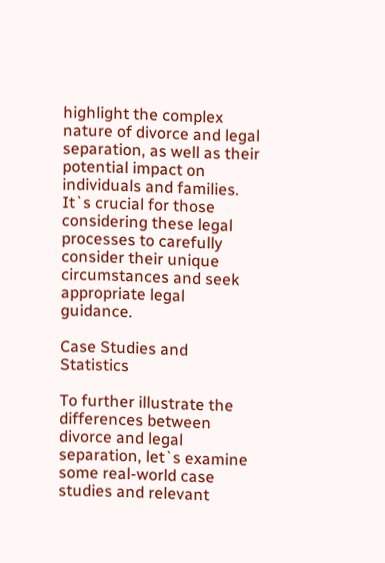highlight the complex nature of divorce and legal separation, as well as their potential impact on individuals and families. It`s crucial for those considering these legal processes to carefully consider their unique circumstances and seek appropriate legal guidance.

Case Studies and Statistics

To further illustrate the differences between divorce and legal separation, let`s examine some real-world case studies and relevant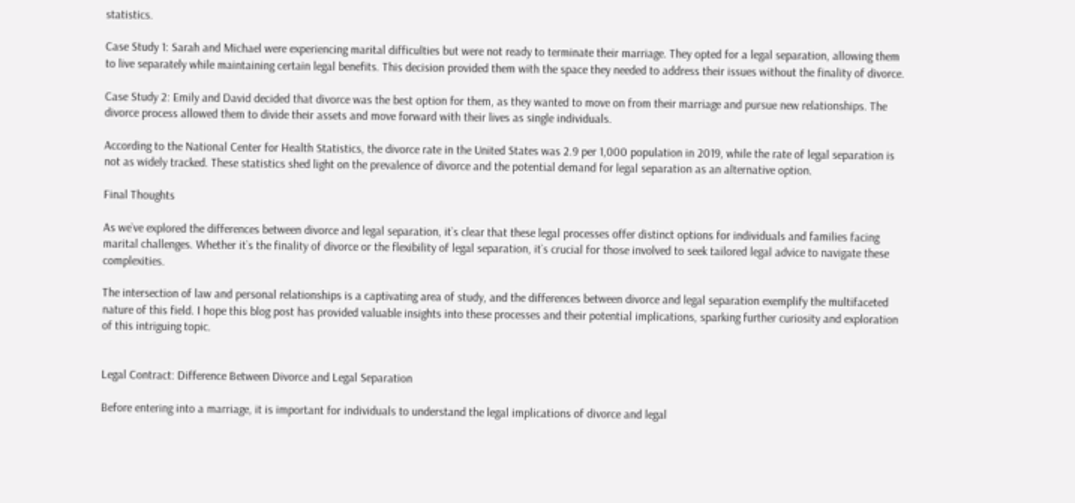statistics.

Case Study 1: Sarah and Michael were experiencing marital difficulties but were not ready to terminate their marriage. They opted for a legal separation, allowing them to live separately while maintaining certain legal benefits. This decision provided them with the space they needed to address their issues without the finality of divorce.

Case Study 2: Emily and David decided that divorce was the best option for them, as they wanted to move on from their marriage and pursue new relationships. The divorce process allowed them to divide their assets and move forward with their lives as single individuals.

According to the National Center for Health Statistics, the divorce rate in the United States was 2.9 per 1,000 population in 2019, while the rate of legal separation is not as widely tracked. These statistics shed light on the prevalence of divorce and the potential demand for legal separation as an alternative option.

Final Thoughts

As we`ve explored the differences between divorce and legal separation, it`s clear that these legal processes offer distinct options for individuals and families facing marital challenges. Whether it`s the finality of divorce or the flexibility of legal separation, it`s crucial for those involved to seek tailored legal advice to navigate these complexities.

The intersection of law and personal relationships is a captivating area of study, and the differences between divorce and legal separation exemplify the multifaceted nature of this field. I hope this blog post has provided valuable insights into these processes and their potential implications, sparking further curiosity and exploration of this intriguing topic.


Legal Contract: Difference Between Divorce and Legal Separation

Before entering into a marriage, it is important for individuals to understand the legal implications of divorce and legal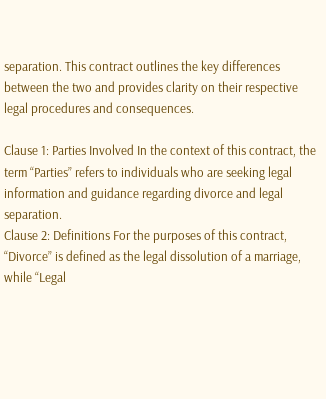separation. This contract outlines the key differences between the two and provides clarity on their respective legal procedures and consequences.

Clause 1: Parties Involved In the context of this contract, the term “Parties” refers to individuals who are seeking legal information and guidance regarding divorce and legal separation.
Clause 2: Definitions For the purposes of this contract, “Divorce” is defined as the legal dissolution of a marriage, while “Legal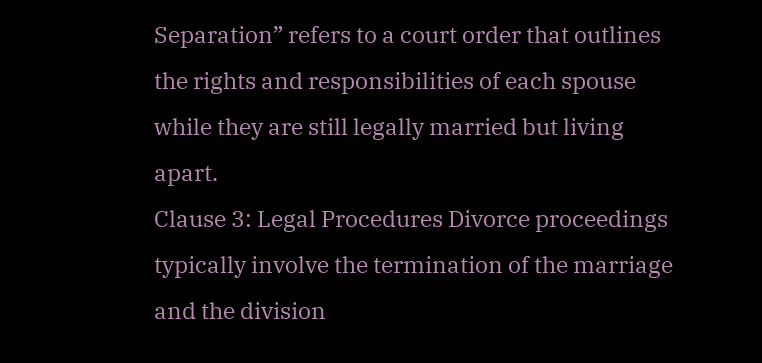Separation” refers to a court order that outlines the rights and responsibilities of each spouse while they are still legally married but living apart.
Clause 3: Legal Procedures Divorce proceedings typically involve the termination of the marriage and the division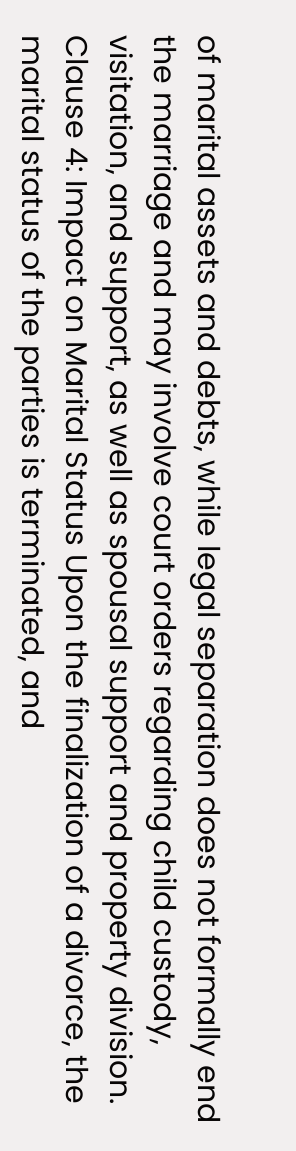of marital assets and debts, while legal separation does not formally end the marriage and may involve court orders regarding child custody, visitation, and support, as well as spousal support and property division.
Clause 4: Impact on Marital Status Upon the finalization of a divorce, the marital status of the parties is terminated, and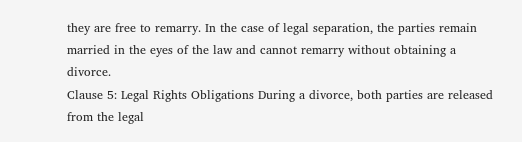they are free to remarry. In the case of legal separation, the parties remain married in the eyes of the law and cannot remarry without obtaining a divorce.
Clause 5: Legal Rights Obligations During a divorce, both parties are released from the legal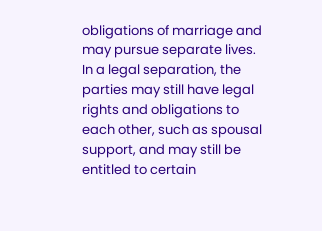obligations of marriage and may pursue separate lives. In a legal separation, the parties may still have legal rights and obligations to each other, such as spousal support, and may still be entitled to certain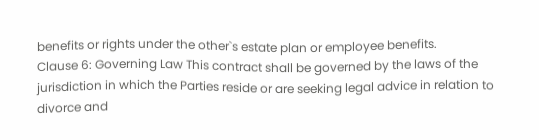benefits or rights under the other`s estate plan or employee benefits.
Clause 6: Governing Law This contract shall be governed by the laws of the jurisdiction in which the Parties reside or are seeking legal advice in relation to divorce and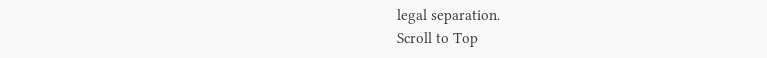legal separation.
Scroll to Top